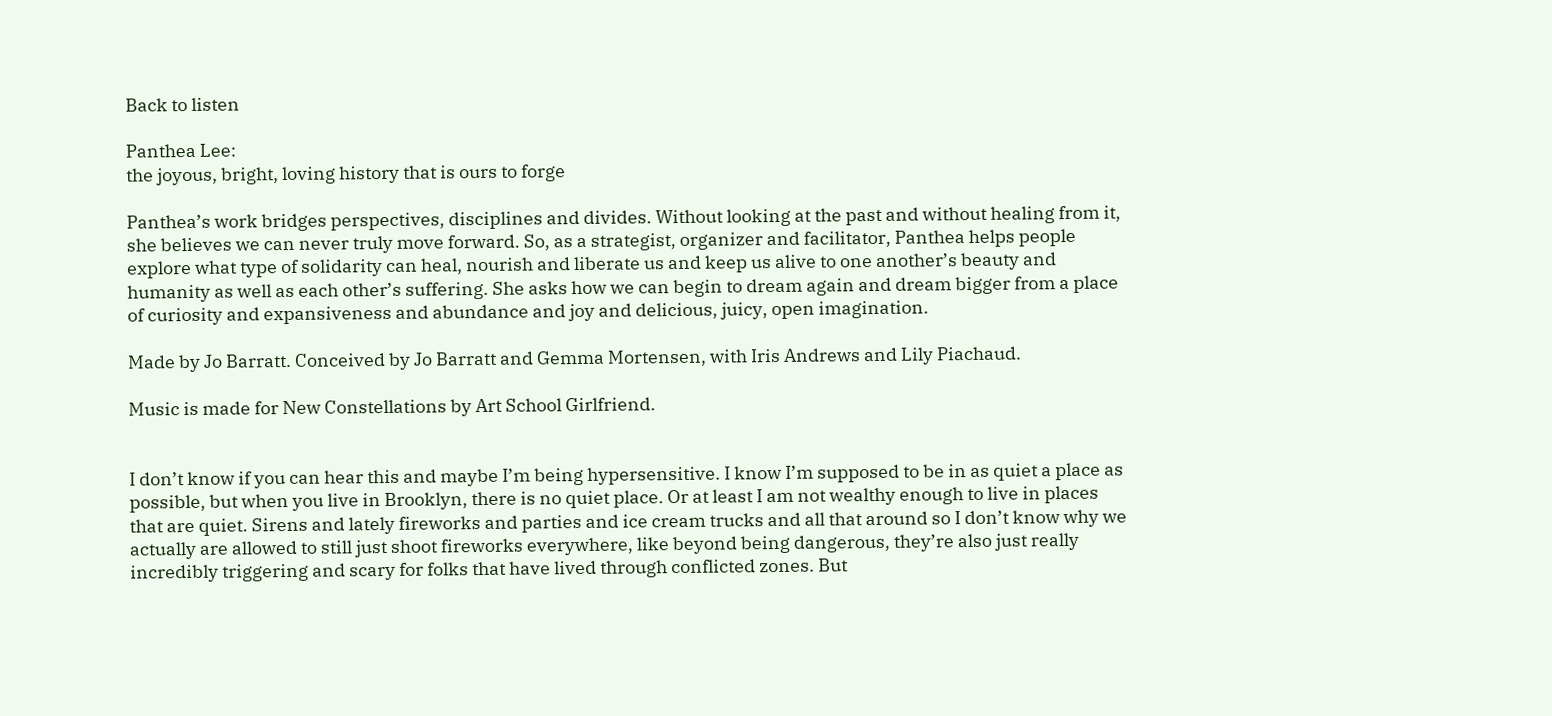Back to listen

Panthea Lee:
the joyous, bright, loving history that is ours to forge

Panthea’s work bridges perspectives, disciplines and divides. Without looking at the past and without healing from it, she believes we can never truly move forward. So, as a strategist, organizer and facilitator, Panthea helps people explore what type of solidarity can heal, nourish and liberate us and keep us alive to one another’s beauty and humanity as well as each other’s suffering. She asks how we can begin to dream again and dream bigger from a place of curiosity and expansiveness and abundance and joy and delicious, juicy, open imagination.

Made by Jo Barratt. Conceived by Jo Barratt and Gemma Mortensen, with Iris Andrews and Lily Piachaud.

Music is made for New Constellations by Art School Girlfriend.


I don’t know if you can hear this and maybe I’m being hypersensitive. I know I’m supposed to be in as quiet a place as possible, but when you live in Brooklyn, there is no quiet place. Or at least I am not wealthy enough to live in places that are quiet. Sirens and lately fireworks and parties and ice cream trucks and all that around so I don’t know why we actually are allowed to still just shoot fireworks everywhere, like beyond being dangerous, they’re also just really incredibly triggering and scary for folks that have lived through conflicted zones. But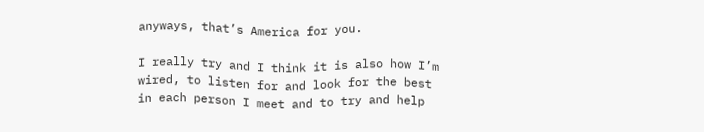anyways, that’s America for you.

I really try and I think it is also how I’m wired, to listen for and look for the best in each person I meet and to try and help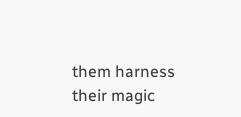them harness their magic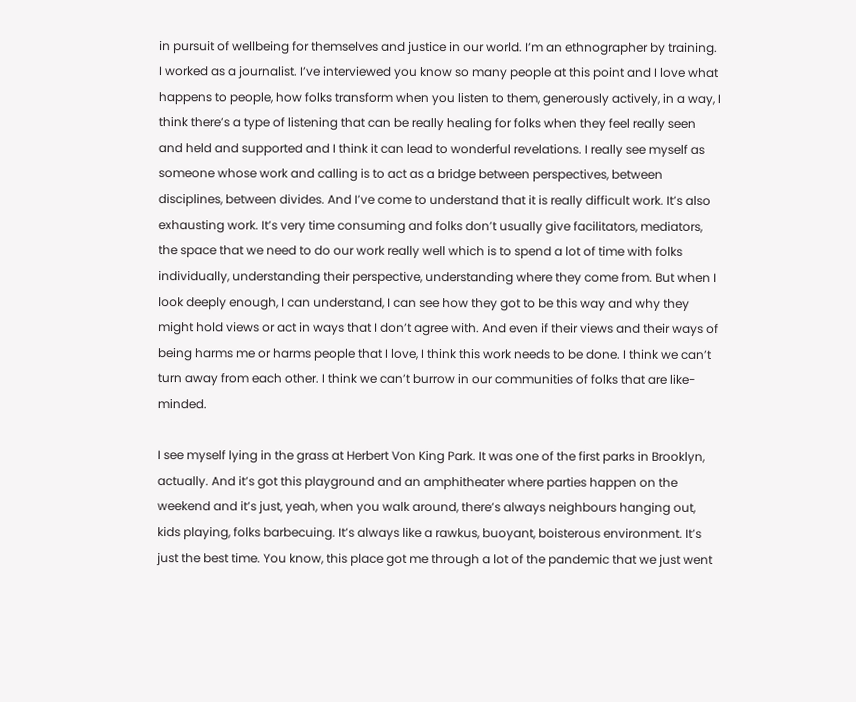in pursuit of wellbeing for themselves and justice in our world. I’m an ethnographer by training. I worked as a journalist. I’ve interviewed you know so many people at this point and I love what happens to people, how folks transform when you listen to them, generously actively, in a way, I think there’s a type of listening that can be really healing for folks when they feel really seen and held and supported and I think it can lead to wonderful revelations. I really see myself as someone whose work and calling is to act as a bridge between perspectives, between disciplines, between divides. And I’ve come to understand that it is really difficult work. It’s also exhausting work. It’s very time consuming and folks don’t usually give facilitators, mediators, the space that we need to do our work really well which is to spend a lot of time with folks individually, understanding their perspective, understanding where they come from. But when I look deeply enough, I can understand, I can see how they got to be this way and why they might hold views or act in ways that I don’t agree with. And even if their views and their ways of being harms me or harms people that I love, I think this work needs to be done. I think we can’t turn away from each other. I think we can’t burrow in our communities of folks that are like-minded.

I see myself lying in the grass at Herbert Von King Park. It was one of the first parks in Brooklyn, actually. And it’s got this playground and an amphitheater where parties happen on the weekend and it’s just, yeah, when you walk around, there’s always neighbours hanging out, kids playing, folks barbecuing. It’s always like a rawkus, buoyant, boisterous environment. It’s just the best time. You know, this place got me through a lot of the pandemic that we just went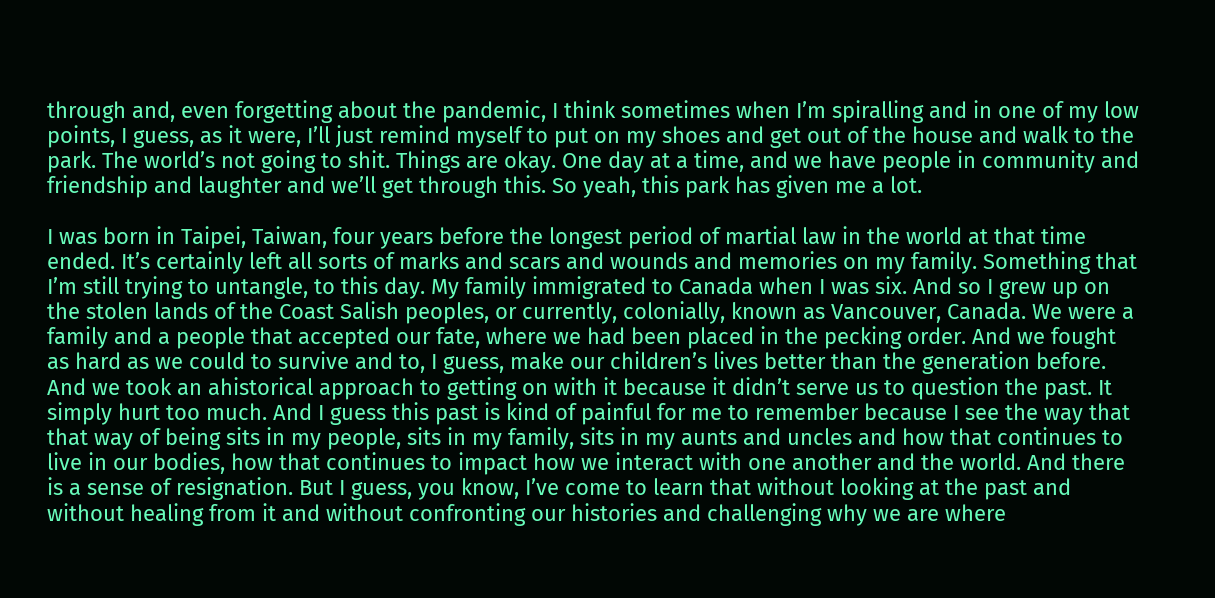through and, even forgetting about the pandemic, I think sometimes when I’m spiralling and in one of my low points, I guess, as it were, I’ll just remind myself to put on my shoes and get out of the house and walk to the park. The world’s not going to shit. Things are okay. One day at a time, and we have people in community and friendship and laughter and we’ll get through this. So yeah, this park has given me a lot.

I was born in Taipei, Taiwan, four years before the longest period of martial law in the world at that time ended. It’s certainly left all sorts of marks and scars and wounds and memories on my family. Something that I’m still trying to untangle, to this day. My family immigrated to Canada when I was six. And so I grew up on the stolen lands of the Coast Salish peoples, or currently, colonially, known as Vancouver, Canada. We were a family and a people that accepted our fate, where we had been placed in the pecking order. And we fought as hard as we could to survive and to, I guess, make our children’s lives better than the generation before. And we took an ahistorical approach to getting on with it because it didn’t serve us to question the past. It simply hurt too much. And I guess this past is kind of painful for me to remember because I see the way that that way of being sits in my people, sits in my family, sits in my aunts and uncles and how that continues to live in our bodies, how that continues to impact how we interact with one another and the world. And there is a sense of resignation. But I guess, you know, I’ve come to learn that without looking at the past and without healing from it and without confronting our histories and challenging why we are where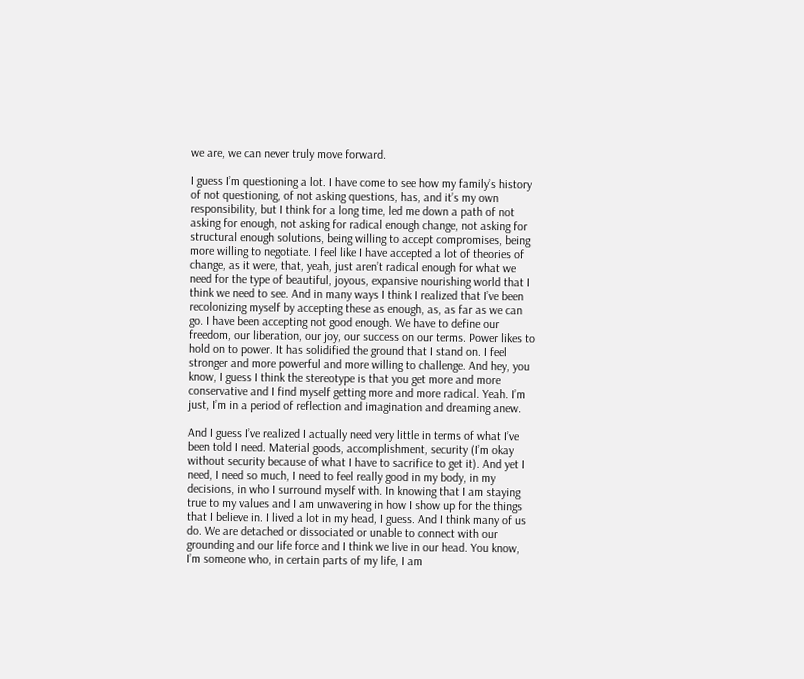we are, we can never truly move forward.

I guess I’m questioning a lot. I have come to see how my family’s history of not questioning, of not asking questions, has, and it’s my own responsibility, but I think for a long time, led me down a path of not asking for enough, not asking for radical enough change, not asking for structural enough solutions, being willing to accept compromises, being more willing to negotiate. I feel like I have accepted a lot of theories of change, as it were, that, yeah, just aren’t radical enough for what we need for the type of beautiful, joyous, expansive nourishing world that I think we need to see. And in many ways I think I realized that I’ve been recolonizing myself by accepting these as enough, as, as far as we can go. I have been accepting not good enough. We have to define our freedom, our liberation, our joy, our success on our terms. Power likes to hold on to power. It has solidified the ground that I stand on. I feel stronger and more powerful and more willing to challenge. And hey, you know, I guess I think the stereotype is that you get more and more conservative and I find myself getting more and more radical. Yeah. I’m just, I’m in a period of reflection and imagination and dreaming anew.

And I guess I’ve realized I actually need very little in terms of what I’ve been told I need. Material goods, accomplishment, security (I’m okay without security because of what I have to sacrifice to get it). And yet I need, I need so much, I need to feel really good in my body, in my decisions, in who I surround myself with. In knowing that I am staying true to my values and I am unwavering in how I show up for the things that I believe in. I lived a lot in my head, I guess. And I think many of us do. We are detached or dissociated or unable to connect with our grounding and our life force and I think we live in our head. You know, I’m someone who, in certain parts of my life, I am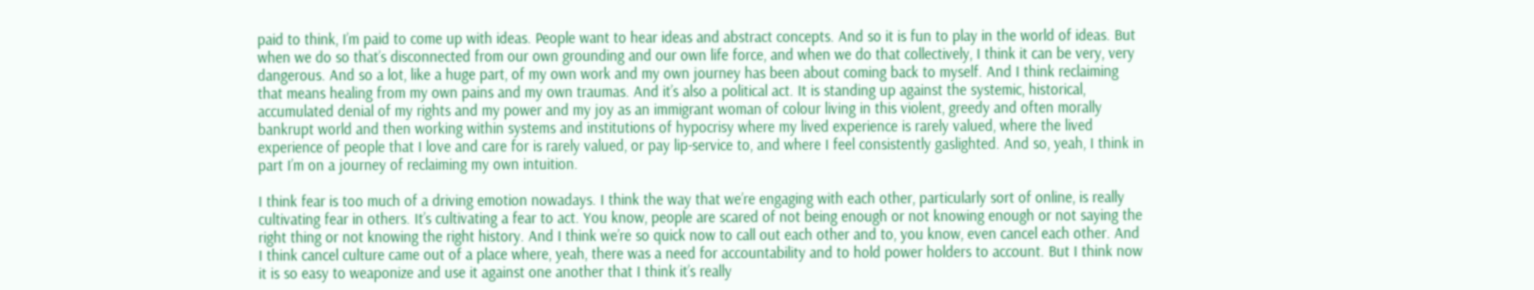paid to think, I’m paid to come up with ideas. People want to hear ideas and abstract concepts. And so it is fun to play in the world of ideas. But when we do so that’s disconnected from our own grounding and our own life force, and when we do that collectively, I think it can be very, very dangerous. And so a lot, like a huge part, of my own work and my own journey has been about coming back to myself. And I think reclaiming that means healing from my own pains and my own traumas. And it’s also a political act. It is standing up against the systemic, historical, accumulated denial of my rights and my power and my joy as an immigrant woman of colour living in this violent, greedy and often morally bankrupt world and then working within systems and institutions of hypocrisy where my lived experience is rarely valued, where the lived experience of people that I love and care for is rarely valued, or pay lip-service to, and where I feel consistently gaslighted. And so, yeah, I think in part I’m on a journey of reclaiming my own intuition.

I think fear is too much of a driving emotion nowadays. I think the way that we’re engaging with each other, particularly sort of online, is really cultivating fear in others. It’s cultivating a fear to act. You know, people are scared of not being enough or not knowing enough or not saying the right thing or not knowing the right history. And I think we’re so quick now to call out each other and to, you know, even cancel each other. And I think cancel culture came out of a place where, yeah, there was a need for accountability and to hold power holders to account. But I think now it is so easy to weaponize and use it against one another that I think it’s really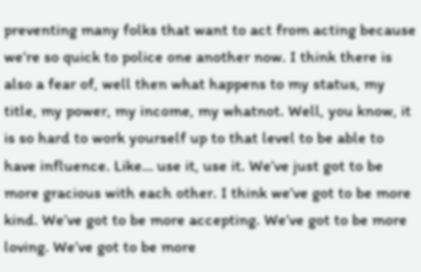preventing many folks that want to act from acting because we’re so quick to police one another now. I think there is also a fear of, well then what happens to my status, my title, my power, my income, my whatnot. Well, you know, it is so hard to work yourself up to that level to be able to have influence. Like… use it, use it. We’ve just got to be more gracious with each other. I think we’ve got to be more kind. We’ve got to be more accepting. We’ve got to be more loving. We’ve got to be more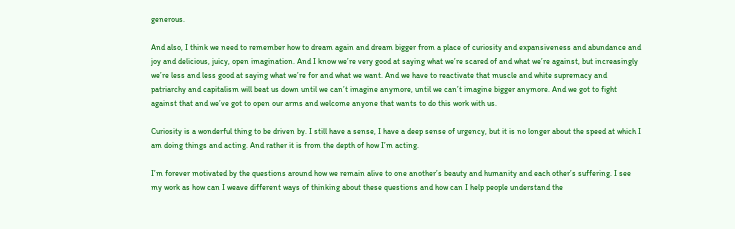generous.

And also, I think we need to remember how to dream again and dream bigger from a place of curiosity and expansiveness and abundance and joy and delicious, juicy, open imagination. And I know we’re very good at saying what we’re scared of and what we’re against, but increasingly we’re less and less good at saying what we’re for and what we want. And we have to reactivate that muscle and white supremacy and patriarchy and capitalism will beat us down until we can’t imagine anymore, until we can’t imagine bigger anymore. And we got to fight against that and we’ve got to open our arms and welcome anyone that wants to do this work with us.

Curiosity is a wonderful thing to be driven by. I still have a sense, I have a deep sense of urgency, but it is no longer about the speed at which I am doing things and acting. And rather it is from the depth of how I’m acting.

I’m forever motivated by the questions around how we remain alive to one another’s beauty and humanity and each other’s suffering. I see my work as how can I weave different ways of thinking about these questions and how can I help people understand the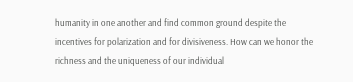humanity in one another and find common ground despite the incentives for polarization and for divisiveness. How can we honor the richness and the uniqueness of our individual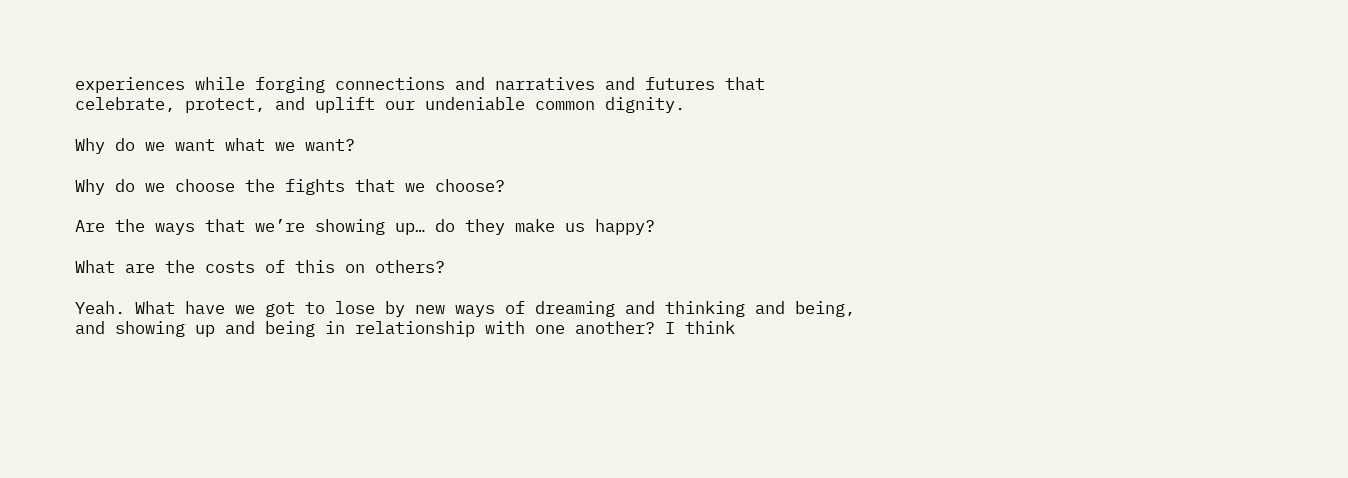experiences while forging connections and narratives and futures that celebrate, protect, and uplift our undeniable common dignity.

Why do we want what we want?

Why do we choose the fights that we choose?

Are the ways that we’re showing up… do they make us happy?

What are the costs of this on others?

Yeah. What have we got to lose by new ways of dreaming and thinking and being, and showing up and being in relationship with one another? I think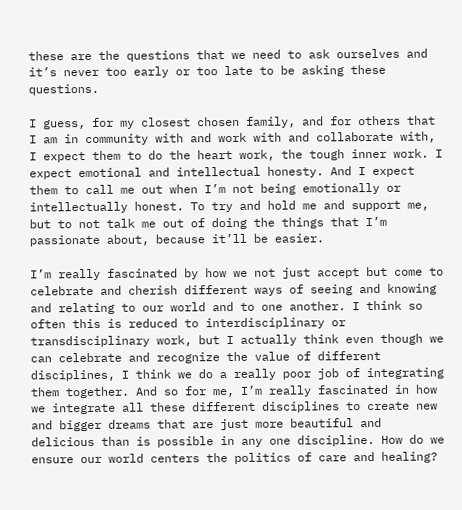these are the questions that we need to ask ourselves and it’s never too early or too late to be asking these questions.

I guess, for my closest chosen family, and for others that I am in community with and work with and collaborate with, I expect them to do the heart work, the tough inner work. I expect emotional and intellectual honesty. And I expect them to call me out when I’m not being emotionally or intellectually honest. To try and hold me and support me, but to not talk me out of doing the things that I’m passionate about, because it’ll be easier.

I’m really fascinated by how we not just accept but come to celebrate and cherish different ways of seeing and knowing and relating to our world and to one another. I think so often this is reduced to interdisciplinary or transdisciplinary work, but I actually think even though we can celebrate and recognize the value of different disciplines, I think we do a really poor job of integrating them together. And so for me, I’m really fascinated in how we integrate all these different disciplines to create new and bigger dreams that are just more beautiful and delicious than is possible in any one discipline. How do we ensure our world centers the politics of care and healing?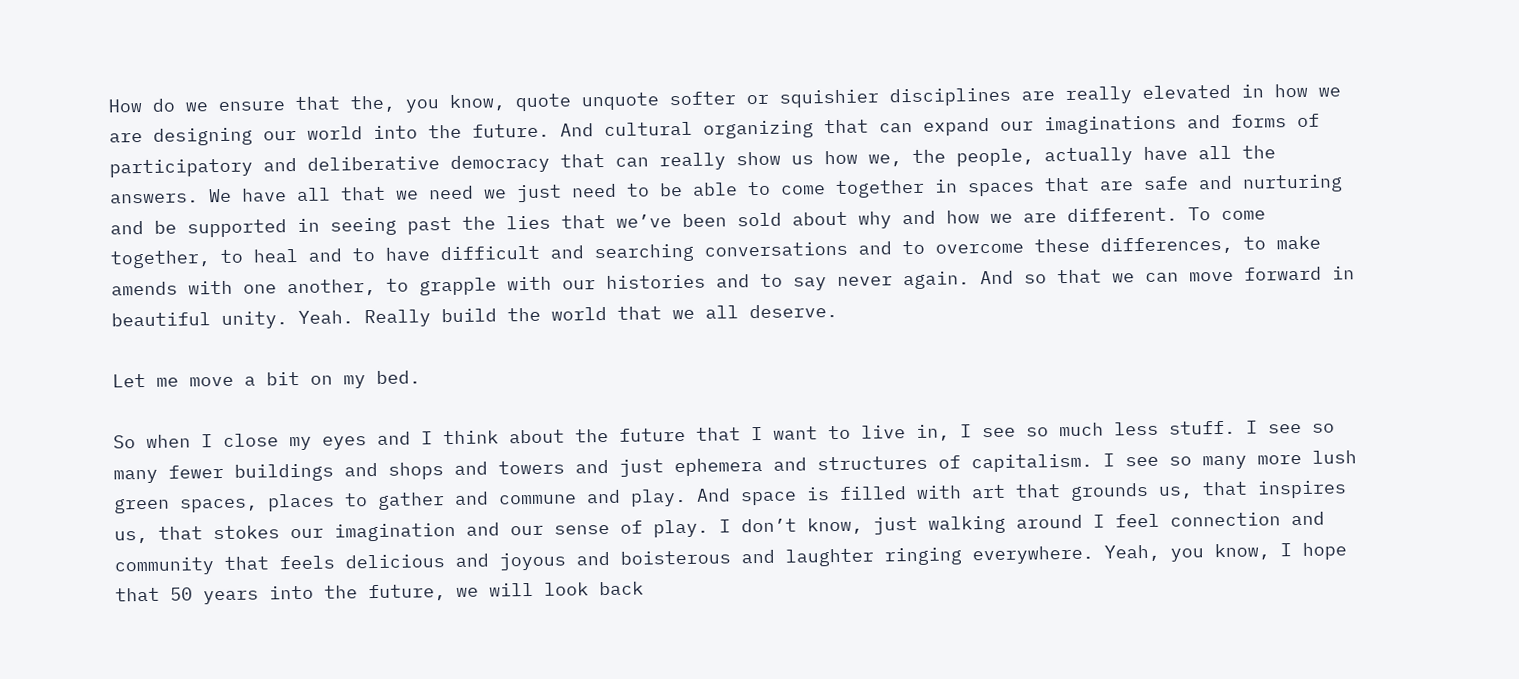How do we ensure that the, you know, quote unquote softer or squishier disciplines are really elevated in how we are designing our world into the future. And cultural organizing that can expand our imaginations and forms of participatory and deliberative democracy that can really show us how we, the people, actually have all the answers. We have all that we need we just need to be able to come together in spaces that are safe and nurturing and be supported in seeing past the lies that we’ve been sold about why and how we are different. To come together, to heal and to have difficult and searching conversations and to overcome these differences, to make amends with one another, to grapple with our histories and to say never again. And so that we can move forward in beautiful unity. Yeah. Really build the world that we all deserve.

Let me move a bit on my bed.

So when I close my eyes and I think about the future that I want to live in, I see so much less stuff. I see so many fewer buildings and shops and towers and just ephemera and structures of capitalism. I see so many more lush green spaces, places to gather and commune and play. And space is filled with art that grounds us, that inspires us, that stokes our imagination and our sense of play. I don’t know, just walking around I feel connection and community that feels delicious and joyous and boisterous and laughter ringing everywhere. Yeah, you know, I hope that 50 years into the future, we will look back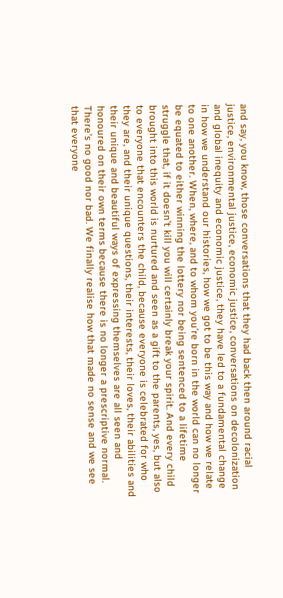and say, you know, those conversations that they had back then around racial justice, environmental justice, economic justice, conversations on decolonization and global inequity and economic justice, they have led to a fundamental change in how we understand our histories, how we got to be this way and how we relate to one another. When, where, and to whom you’re born in the world can no longer be equated to either winning the lottery nor being sentenced to a lifetime struggle that, if it doesn’t kill you will certainly break your spirit. And every child brought into this world is nurtured and seen as a gift to the parents, yes, but also to everyone that encounters the child, because everyone is celebrated for who they are, and their unique questions, their interests, their loves, their abilities and their unique and beautiful ways of expressing themselves are all seen and honoured on their own terms because there is no longer a prescriptive normal. There’s no good nor bad. We finally realise how that made no sense and we see that everyone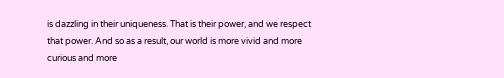is dazzling in their uniqueness. That is their power, and we respect that power. And so as a result, our world is more vivid and more curious and more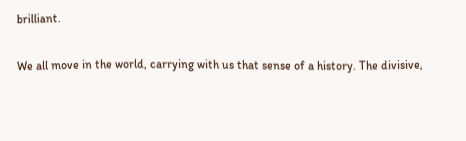brilliant.

We all move in the world, carrying with us that sense of a history. The divisive,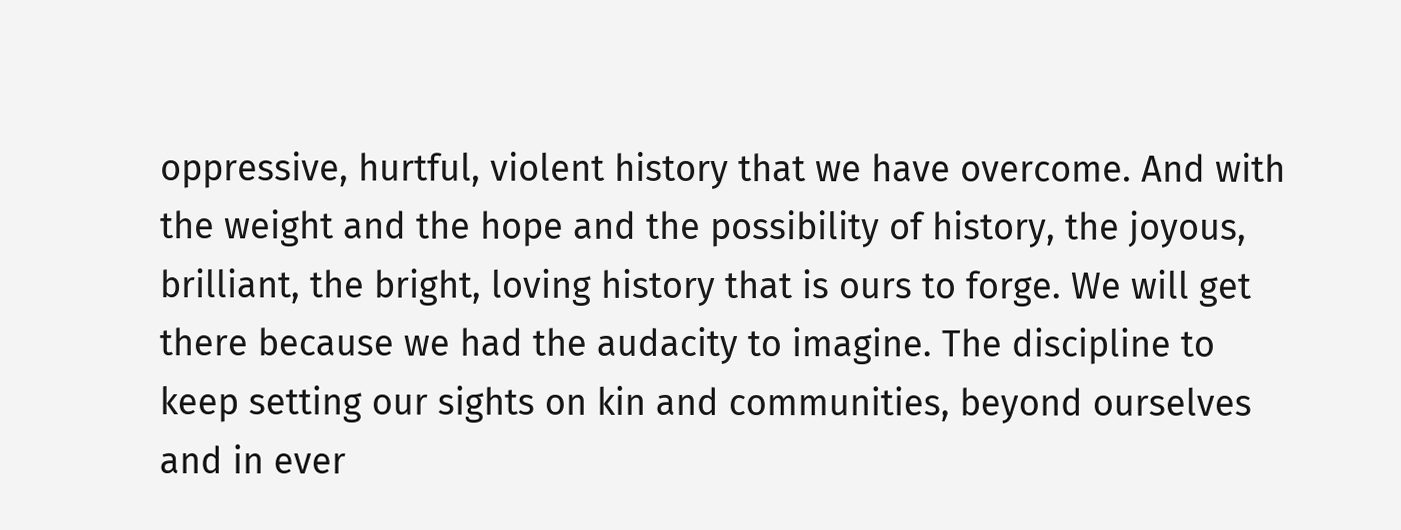oppressive, hurtful, violent history that we have overcome. And with the weight and the hope and the possibility of history, the joyous, brilliant, the bright, loving history that is ours to forge. We will get there because we had the audacity to imagine. The discipline to keep setting our sights on kin and communities, beyond ourselves and in ever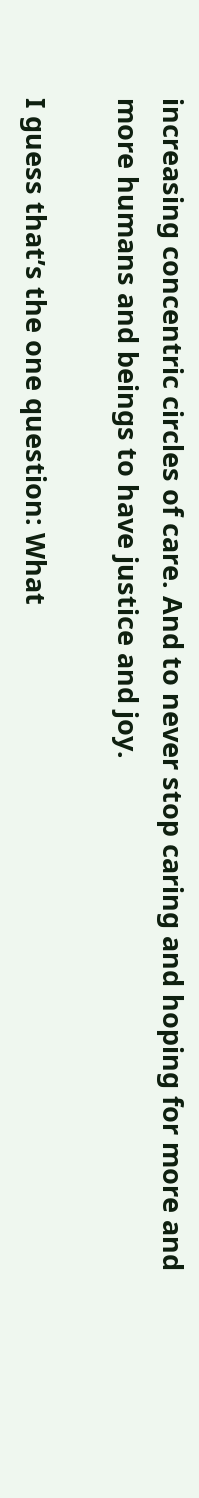increasing concentric circles of care. And to never stop caring and hoping for more and more humans and beings to have justice and joy.

I guess that’s the one question: What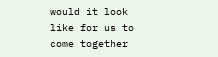would it look like for us to come together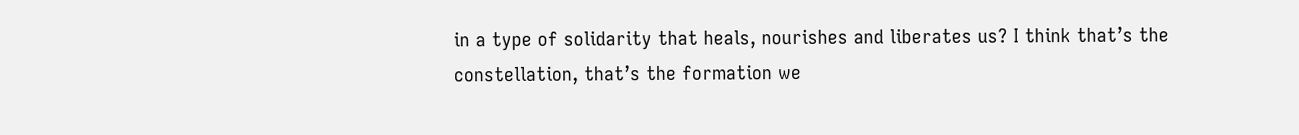in a type of solidarity that heals, nourishes and liberates us? I think that’s the constellation, that’s the formation we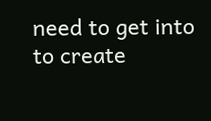need to get into to create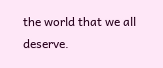the world that we all deserve.